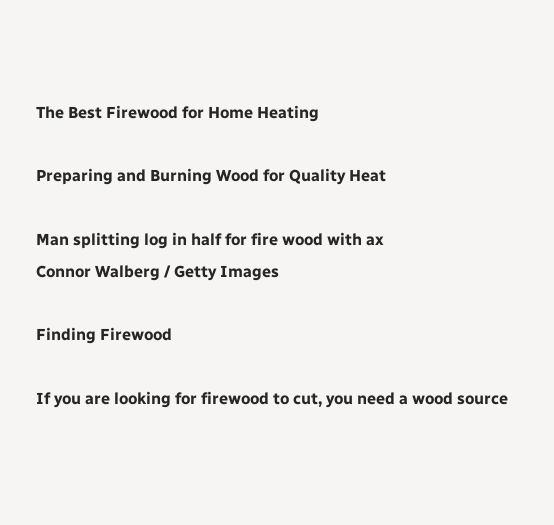The Best Firewood for Home Heating

Preparing and Burning Wood for Quality Heat

Man splitting log in half for fire wood with ax
Connor Walberg / Getty Images

Finding Firewood

If you are looking for firewood to cut, you need a wood source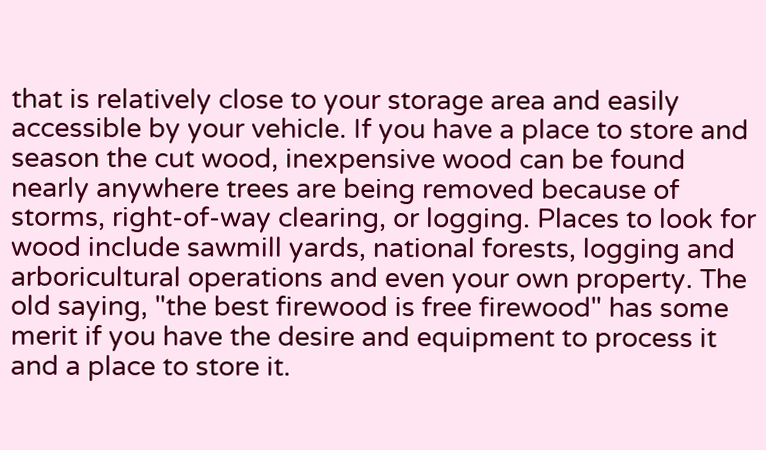that is relatively close to your storage area and easily accessible by your vehicle. If you have a place to store and season the cut wood, inexpensive wood can be found nearly anywhere trees are being removed because of storms, right-of-way clearing, or logging. Places to look for wood include sawmill yards, national forests, logging and arboricultural operations and even your own property. The old saying, "the best firewood is free firewood" has some merit if you have the desire and equipment to process it and a place to store it.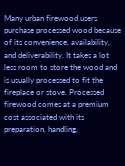Many urban firewood users purchase processed wood because of its convenience, availability, and deliverability. It takes a lot less room to store the wood and is usually processed to fit the fireplace or stove. Processed firewood comes at a premium cost associated with its preparation, handling,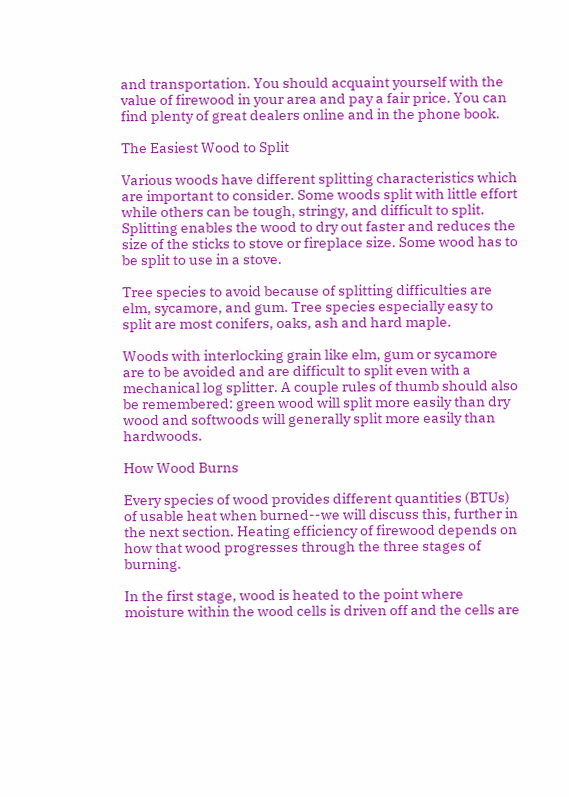and transportation. You should acquaint yourself with the value of firewood in your area and pay a fair price. You can find plenty of great dealers online and in the phone book.

The Easiest Wood to Split

Various woods have different splitting characteristics which are important to consider. Some woods split with little effort while others can be tough, stringy, and difficult to split. Splitting enables the wood to dry out faster and reduces the size of the sticks to stove or fireplace size. Some wood has to be split to use in a stove.

Tree species to avoid because of splitting difficulties are elm, sycamore, and gum. Tree species especially easy to split are most conifers, oaks, ash and hard maple.

Woods with interlocking grain like elm, gum or sycamore are to be avoided and are difficult to split even with a mechanical log splitter. A couple rules of thumb should also be remembered: green wood will split more easily than dry wood and softwoods will generally split more easily than hardwoods.

How Wood Burns

Every species of wood provides different quantities (BTUs) of usable heat when burned--we will discuss this, further in the next section. Heating efficiency of firewood depends on how that wood progresses through the three stages of burning.

In the first stage, wood is heated to the point where moisture within the wood cells is driven off and the cells are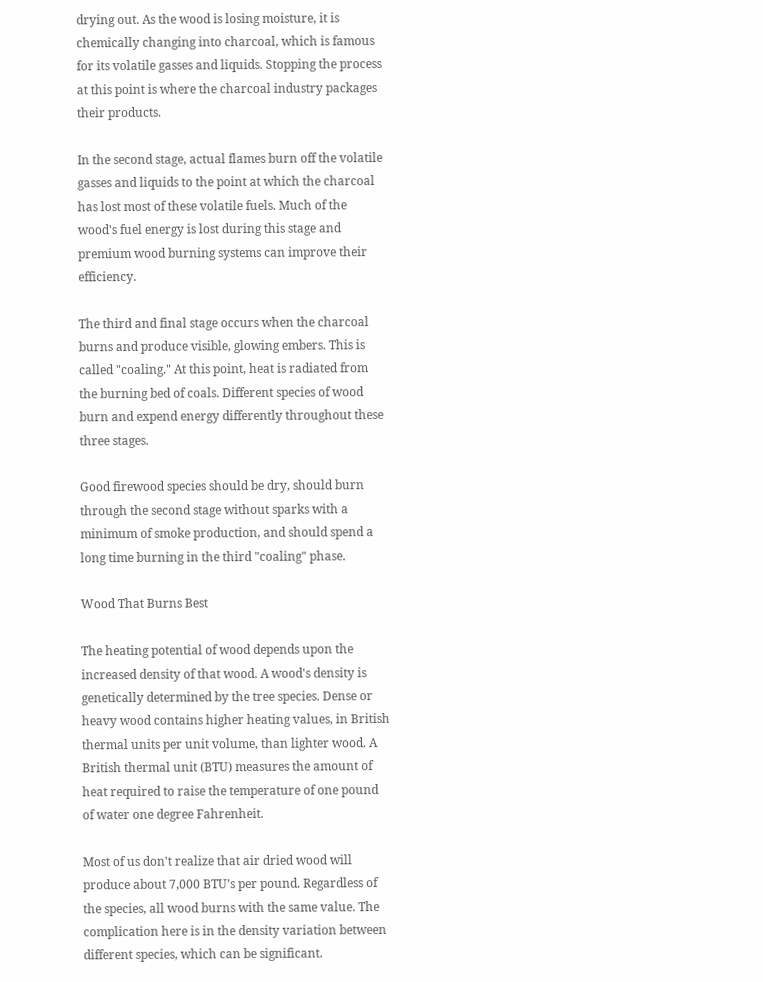drying out. As the wood is losing moisture, it is chemically changing into charcoal, which is famous for its volatile gasses and liquids. Stopping the process at this point is where the charcoal industry packages their products.

In the second stage, actual flames burn off the volatile gasses and liquids to the point at which the charcoal has lost most of these volatile fuels. Much of the wood's fuel energy is lost during this stage and premium wood burning systems can improve their efficiency.

The third and final stage occurs when the charcoal burns and produce visible, glowing embers. This is called "coaling." At this point, heat is radiated from the burning bed of coals. Different species of wood burn and expend energy differently throughout these three stages.

Good firewood species should be dry, should burn through the second stage without sparks with a minimum of smoke production, and should spend a long time burning in the third "coaling" phase.

Wood That Burns Best

The heating potential of wood depends upon the increased density of that wood. A wood's density is genetically determined by the tree species. Dense or heavy wood contains higher heating values, in British thermal units per unit volume, than lighter wood. A British thermal unit (BTU) measures the amount of heat required to raise the temperature of one pound of water one degree Fahrenheit.

Most of us don't realize that air dried wood will produce about 7,000 BTU’s per pound. Regardless of the species, all wood burns with the same value. The complication here is in the density variation between different species, which can be significant.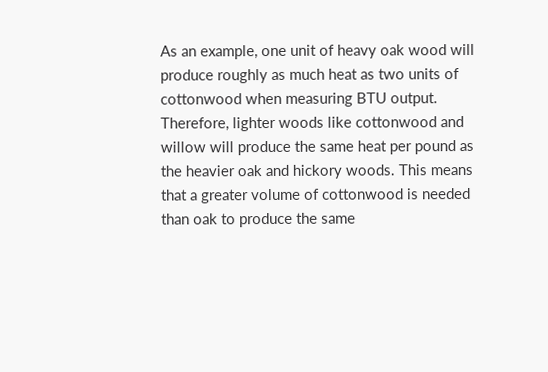As an example, one unit of heavy oak wood will produce roughly as much heat as two units of cottonwood when measuring BTU output. Therefore, lighter woods like cottonwood and willow will produce the same heat per pound as the heavier oak and hickory woods. This means that a greater volume of cottonwood is needed than oak to produce the same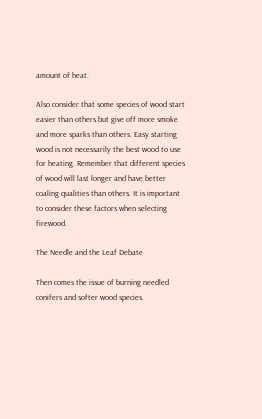amount of heat.

Also consider that some species of wood start easier than others but give off more smoke and more sparks than others. Easy starting wood is not necessarily the best wood to use for heating. Remember that different species of wood will last longer and have better coaling qualities than others. It is important to consider these factors when selecting firewood.

The Needle and the Leaf Debate

Then comes the issue of burning needled conifers and softer wood species.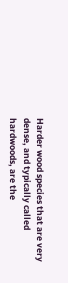Harder wood species that are very dense, and typically called hardwoods, are the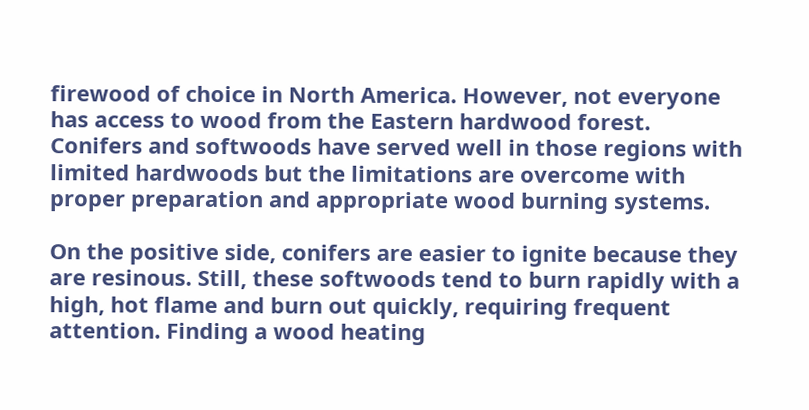firewood of choice in North America. However, not everyone has access to wood from the Eastern hardwood forest. Conifers and softwoods have served well in those regions with limited hardwoods but the limitations are overcome with proper preparation and appropriate wood burning systems.

On the positive side, conifers are easier to ignite because they are resinous. Still, these softwoods tend to burn rapidly with a high, hot flame and burn out quickly, requiring frequent attention. Finding a wood heating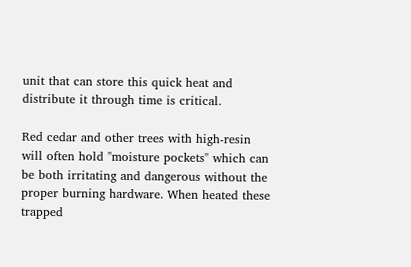unit that can store this quick heat and distribute it through time is critical.

Red cedar and other trees with high-resin will often hold "moisture pockets" which can be both irritating and dangerous without the proper burning hardware. When heated these trapped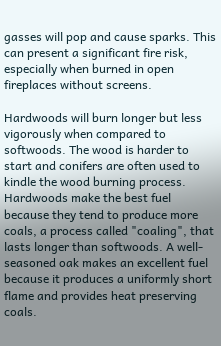gasses will pop and cause sparks. This can present a significant fire risk, especially when burned in open fireplaces without screens.

Hardwoods will burn longer but less vigorously when compared to softwoods. The wood is harder to start and conifers are often used to kindle the wood burning process. Hardwoods make the best fuel because they tend to produce more coals, a process called "coaling", that lasts longer than softwoods. A well-seasoned oak makes an excellent fuel because it produces a uniformly short flame and provides heat preserving coals.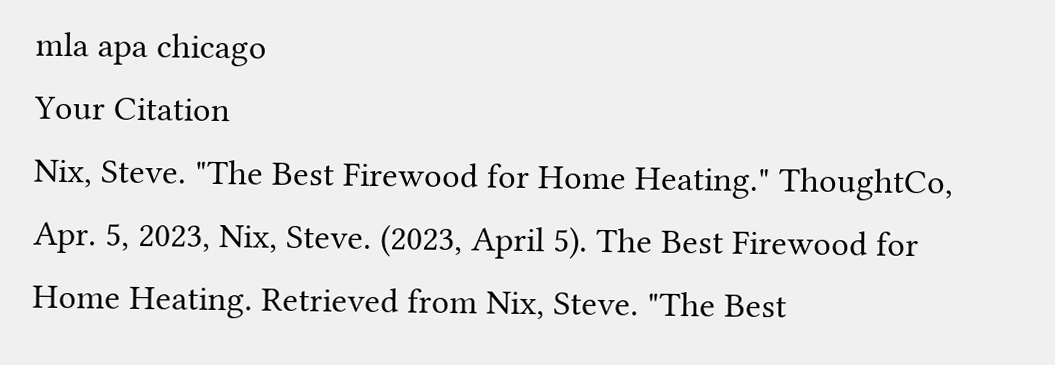mla apa chicago
Your Citation
Nix, Steve. "The Best Firewood for Home Heating." ThoughtCo, Apr. 5, 2023, Nix, Steve. (2023, April 5). The Best Firewood for Home Heating. Retrieved from Nix, Steve. "The Best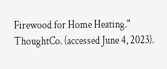Firewood for Home Heating." ThoughtCo. (accessed June 4, 2023).